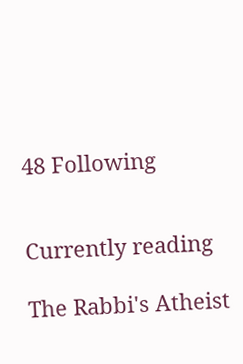48 Following


Currently reading

The Rabbi's Atheist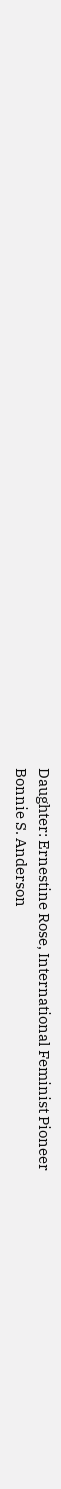Daughter: Ernestine Rose, International Feminist Pioneer
Bonnie S. Anderson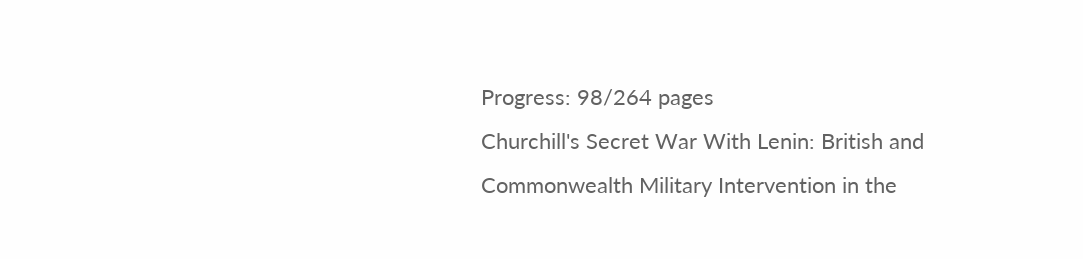Progress: 98/264 pages
Churchill's Secret War With Lenin: British and Commonwealth Military Intervention in the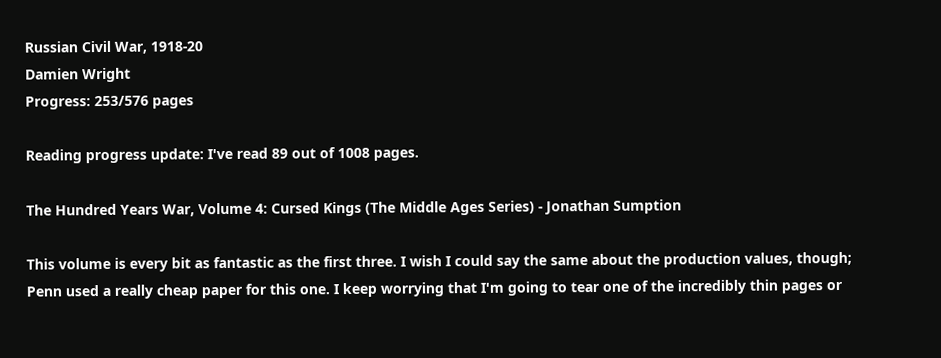Russian Civil War, 1918-20
Damien Wright
Progress: 253/576 pages

Reading progress update: I've read 89 out of 1008 pages.

The Hundred Years War, Volume 4: Cursed Kings (The Middle Ages Series) - Jonathan Sumption

This volume is every bit as fantastic as the first three. I wish I could say the same about the production values, though; Penn used a really cheap paper for this one. I keep worrying that I'm going to tear one of the incredibly thin pages or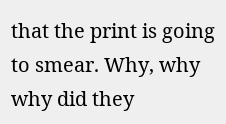that the print is going to smear. Why, why why did they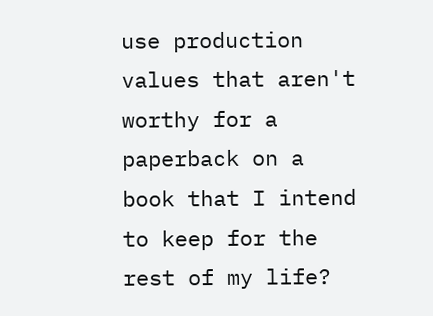use production values that aren't worthy for a paperback on a book that I intend to keep for the rest of my life?